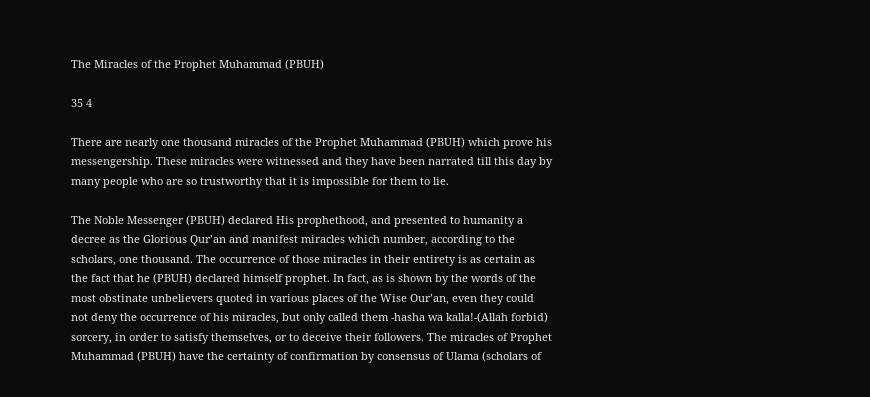The Miracles of the Prophet Muhammad (PBUH)

35 4

There are nearly one thousand miracles of the Prophet Muhammad (PBUH) which prove his messengership. These miracles were witnessed and they have been narrated till this day by many people who are so trustworthy that it is impossible for them to lie.

The Noble Messenger (PBUH) declared His prophethood, and presented to humanity a decree as the Glorious Qur’an and manifest miracles which number, according to the scholars, one thousand. The occurrence of those miracles in their entirety is as certain as the fact that he (PBUH) declared himself prophet. In fact, as is shown by the words of the most obstinate unbelievers quoted in various places of the Wise Our’an, even they could not deny the occurrence of his miracles, but only called them -hasha wa kalla!-(Allah forbid) sorcery, in order to satisfy themselves, or to deceive their followers. The miracles of Prophet Muhammad (PBUH) have the certainty of confirmation by consensus of Ulama (scholars of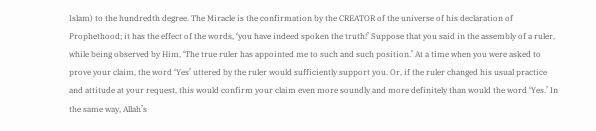Islam) to the hundredth degree. The Miracle is the confirmation by the CREATOR of the universe of his declaration of Prophethood; it has the effect of the words, ‘you have indeed spoken the truth!’ Suppose that you said in the assembly of a ruler, while being observed by Him, ‘The true ruler has appointed me to such and such position.’ At a time when you were asked to prove your claim, the word ‘Yes’ uttered by the ruler would sufficiently support you. Or, if the ruler changed his usual practice and attitude at your request, this would confirm your claim even more soundly and more definitely than would the word ‘Yes.’ In the same way, Allah’s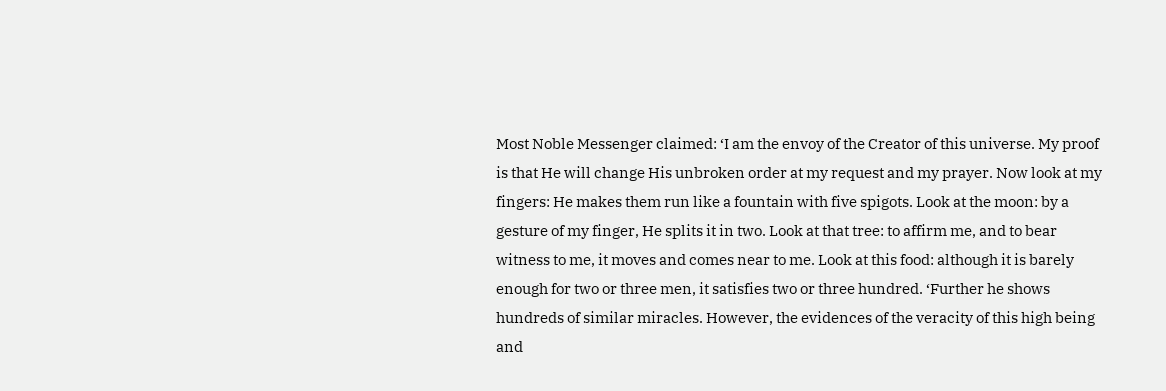Most Noble Messenger claimed: ‘I am the envoy of the Creator of this universe. My proof is that He will change His unbroken order at my request and my prayer. Now look at my fingers: He makes them run like a fountain with five spigots. Look at the moon: by a gesture of my finger, He splits it in two. Look at that tree: to affirm me, and to bear witness to me, it moves and comes near to me. Look at this food: although it is barely enough for two or three men, it satisfies two or three hundred. ‘Further he shows hundreds of similar miracles. However, the evidences of the veracity of this high being and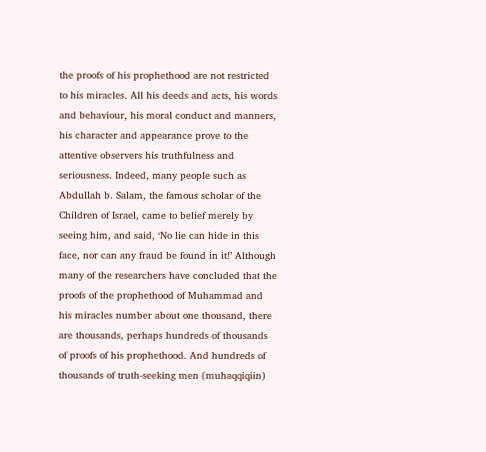the proofs of his prophethood are not restricted to his miracles. All his deeds and acts, his words and behaviour, his moral conduct and manners, his character and appearance prove to the attentive observers his truthfulness and seriousness. Indeed, many people such as Abdullah b. Salam, the famous scholar of the Children of Israel, came to belief merely by seeing him, and said, ‘No lie can hide in this face, nor can any fraud be found in it!’ Although many of the researchers have concluded that the proofs of the prophethood of Muhammad and his miracles number about one thousand, there are thousands, perhaps hundreds of thousands of proofs of his prophethood. And hundreds of thousands of truth-seeking men (muhaqqiqiin)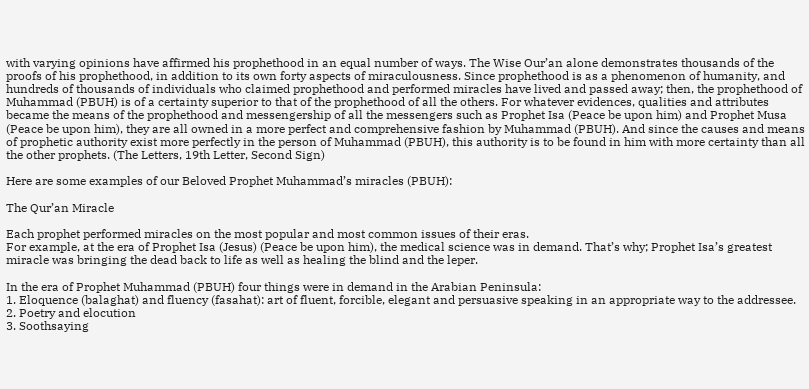with varying opinions have affirmed his prophethood in an equal number of ways. The Wise Our’an alone demonstrates thousands of the proofs of his prophethood, in addition to its own forty aspects of miraculousness. Since prophethood is as a phenomenon of humanity, and hundreds of thousands of individuals who claimed prophethood and performed miracles have lived and passed away; then, the prophethood of Muhammad (PBUH) is of a certainty superior to that of the prophethood of all the others. For whatever evidences, qualities and attributes became the means of the prophethood and messengership of all the messengers such as Prophet Isa (Peace be upon him) and Prophet Musa (Peace be upon him), they are all owned in a more perfect and comprehensive fashion by Muhammad (PBUH). And since the causes and means of prophetic authority exist more perfectly in the person of Muhammad (PBUH), this authority is to be found in him with more certainty than all the other prophets. (The Letters, 19th Letter, Second Sign)

Here are some examples of our Beloved Prophet Muhammad’s miracles (PBUH):

The Qur’an Miracle

Each prophet performed miracles on the most popular and most common issues of their eras.
For example, at the era of Prophet Isa (Jesus) (Peace be upon him), the medical science was in demand. That’s why; Prophet Isa’s greatest miracle was bringing the dead back to life as well as healing the blind and the leper.

In the era of Prophet Muhammad (PBUH) four things were in demand in the Arabian Peninsula:
1. Eloquence (balaghat) and fluency (fasahat): art of fluent, forcible, elegant and persuasive speaking in an appropriate way to the addressee.
2. Poetry and elocution
3. Soothsaying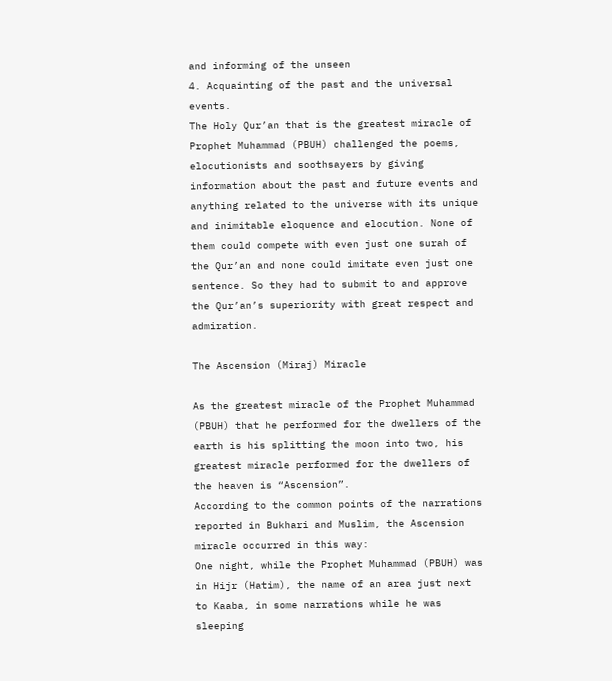and informing of the unseen
4. Acquainting of the past and the universal events.
The Holy Qur’an that is the greatest miracle of Prophet Muhammad (PBUH) challenged the poems, elocutionists and soothsayers by giving information about the past and future events and anything related to the universe with its unique and inimitable eloquence and elocution. None of them could compete with even just one surah of the Qur’an and none could imitate even just one sentence. So they had to submit to and approve the Qur’an’s superiority with great respect and admiration.

The Ascension (Miraj) Miracle

As the greatest miracle of the Prophet Muhammad (PBUH) that he performed for the dwellers of the earth is his splitting the moon into two, his greatest miracle performed for the dwellers of the heaven is “Ascension”.
According to the common points of the narrations reported in Bukhari and Muslim, the Ascension miracle occurred in this way:
One night, while the Prophet Muhammad (PBUH) was in Hijr (Hatim), the name of an area just next to Kaaba, in some narrations while he was sleeping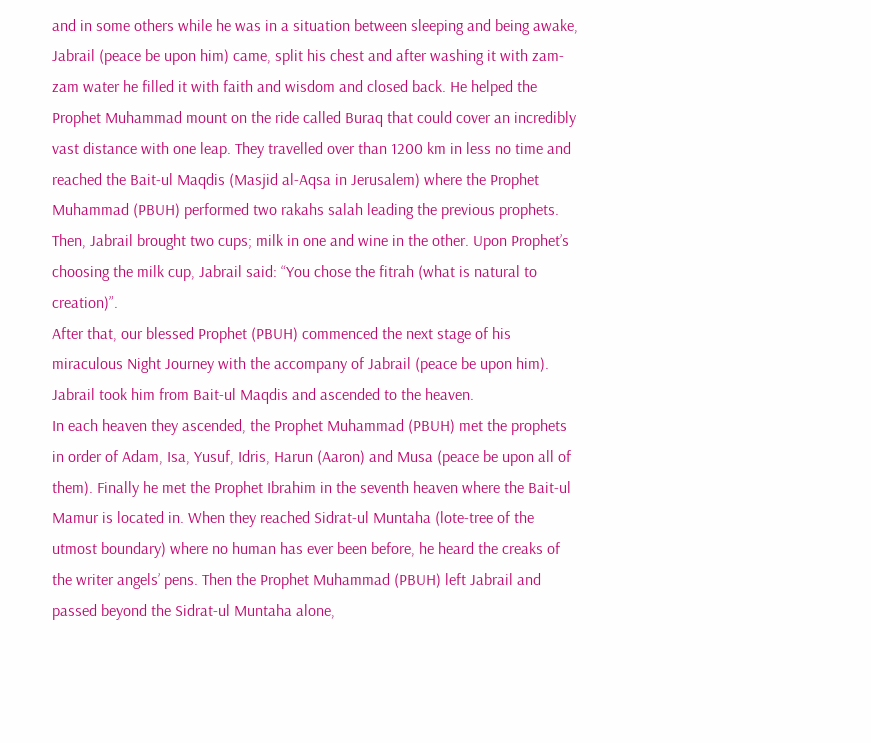and in some others while he was in a situation between sleeping and being awake, Jabrail (peace be upon him) came, split his chest and after washing it with zam-zam water he filled it with faith and wisdom and closed back. He helped the Prophet Muhammad mount on the ride called Buraq that could cover an incredibly vast distance with one leap. They travelled over than 1200 km in less no time and reached the Bait-ul Maqdis (Masjid al-Aqsa in Jerusalem) where the Prophet Muhammad (PBUH) performed two rakahs salah leading the previous prophets. Then, Jabrail brought two cups; milk in one and wine in the other. Upon Prophet’s choosing the milk cup, Jabrail said: “You chose the fitrah (what is natural to creation)”.
After that, our blessed Prophet (PBUH) commenced the next stage of his miraculous Night Journey with the accompany of Jabrail (peace be upon him). Jabrail took him from Bait-ul Maqdis and ascended to the heaven.
In each heaven they ascended, the Prophet Muhammad (PBUH) met the prophets in order of Adam, Isa, Yusuf, Idris, Harun (Aaron) and Musa (peace be upon all of them). Finally he met the Prophet Ibrahim in the seventh heaven where the Bait-ul Mamur is located in. When they reached Sidrat-ul Muntaha (lote-tree of the utmost boundary) where no human has ever been before, he heard the creaks of the writer angels’ pens. Then the Prophet Muhammad (PBUH) left Jabrail and passed beyond the Sidrat-ul Muntaha alone,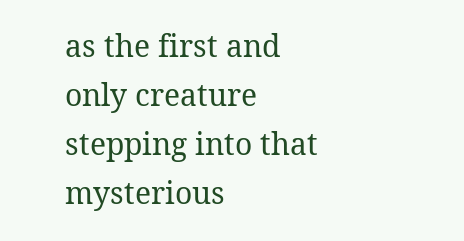as the first and only creature stepping into that mysterious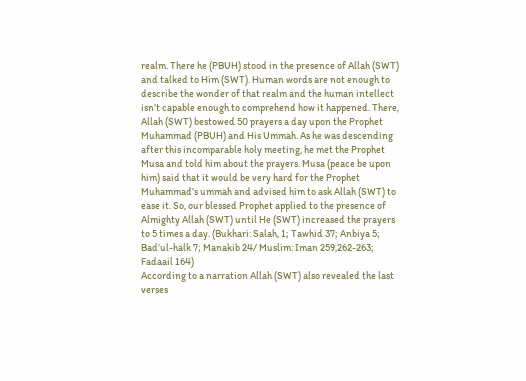realm. There he (PBUH) stood in the presence of Allah (SWT) and talked to Him (SWT). Human words are not enough to describe the wonder of that realm and the human intellect isn’t capable enough to comprehend how it happened. There, Allah (SWT) bestowed 50 prayers a day upon the Prophet Muhammad (PBUH) and His Ummah. As he was descending after this incomparable holy meeting, he met the Prophet Musa and told him about the prayers. Musa (peace be upon him) said that it would be very hard for the Prophet Muhammad’s ummah and advised him to ask Allah (SWT) to ease it. So, our blessed Prophet applied to the presence of Almighty Allah (SWT) until He (SWT) increased the prayers to 5 times a day. (Bukhari: Salah, 1; Tawhid 37; Anbiya 5; Bad’ul-halk 7; Manakib 24/ Muslim: Iman 259,262-263; Fadaail 164)
According to a narration Allah (SWT) also revealed the last verses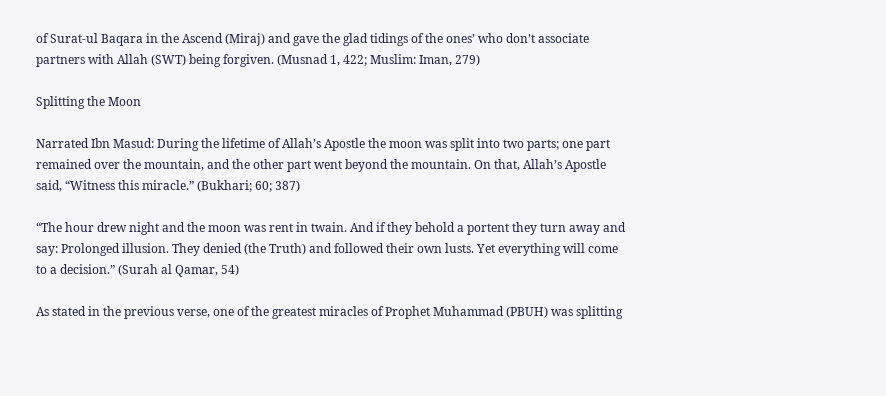of Surat-ul Baqara in the Ascend (Miraj) and gave the glad tidings of the ones’ who don’t associate partners with Allah (SWT) being forgiven. (Musnad 1, 422; Muslim: Iman, 279)

Splitting the Moon

Narrated Ibn Masud: During the lifetime of Allah’s Apostle the moon was split into two parts; one part remained over the mountain, and the other part went beyond the mountain. On that, Allah’s Apostle said, “Witness this miracle.” (Bukhari; 60; 387)

“The hour drew night and the moon was rent in twain. And if they behold a portent they turn away and say: Prolonged illusion. They denied (the Truth) and followed their own lusts. Yet everything will come to a decision.” (Surah al Qamar, 54)

As stated in the previous verse, one of the greatest miracles of Prophet Muhammad (PBUH) was splitting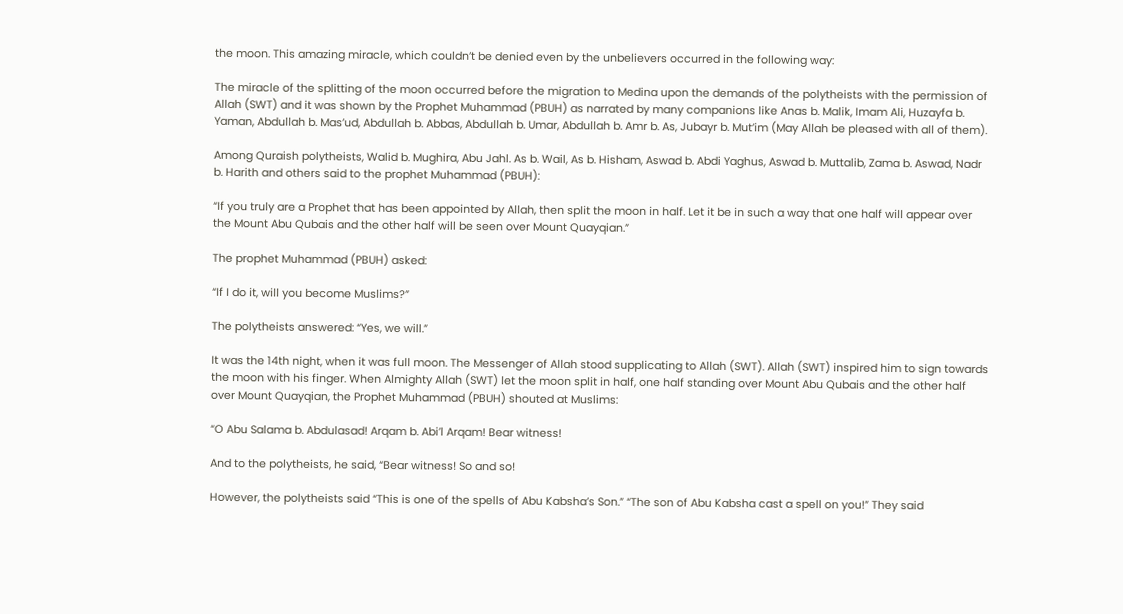the moon. This amazing miracle, which couldn’t be denied even by the unbelievers occurred in the following way:

The miracle of the splitting of the moon occurred before the migration to Medina upon the demands of the polytheists with the permission of Allah (SWT) and it was shown by the Prophet Muhammad (PBUH) as narrated by many companions like Anas b. Malik, Imam Ali, Huzayfa b. Yaman, Abdullah b. Mas’ud, Abdullah b. Abbas, Abdullah b. Umar, Abdullah b. Amr b. As, Jubayr b. Mut’im (May Allah be pleased with all of them).

Among Quraish polytheists, Walid b. Mughira, Abu Jahl. As b. Wail, As b. Hisham, Aswad b. Abdi Yaghus, Aswad b. Muttalib, Zama b. Aswad, Nadr b. Harith and others said to the prophet Muhammad (PBUH):

“If you truly are a Prophet that has been appointed by Allah, then split the moon in half. Let it be in such a way that one half will appear over the Mount Abu Qubais and the other half will be seen over Mount Quayqian.”

The prophet Muhammad (PBUH) asked:

“If I do it, will you become Muslims?”

The polytheists answered: “Yes, we will.”

It was the 14th night, when it was full moon. The Messenger of Allah stood supplicating to Allah (SWT). Allah (SWT) inspired him to sign towards the moon with his finger. When Almighty Allah (SWT) let the moon split in half, one half standing over Mount Abu Qubais and the other half over Mount Quayqian, the Prophet Muhammad (PBUH) shouted at Muslims:

“O Abu Salama b. Abdulasad! Arqam b. Abi’l Arqam! Bear witness!

And to the polytheists, he said, “Bear witness! So and so!

However, the polytheists said “This is one of the spells of Abu Kabsha’s Son.” “The son of Abu Kabsha cast a spell on you!” They said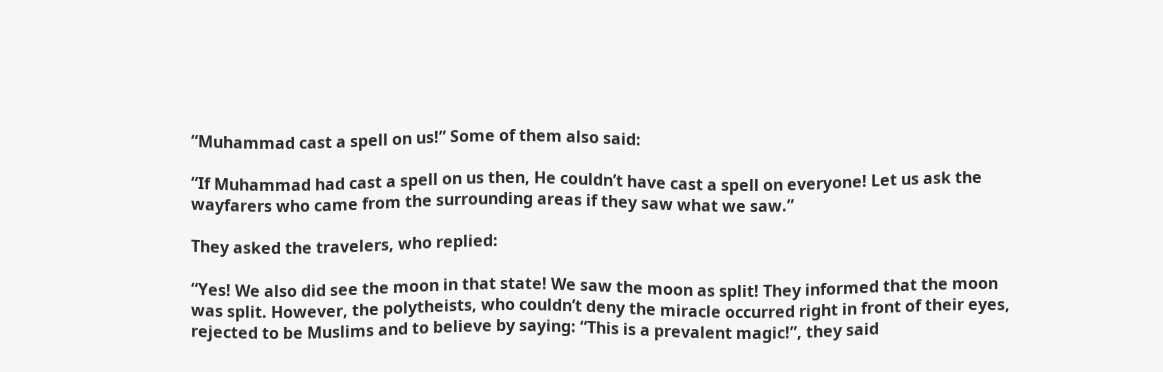“Muhammad cast a spell on us!” Some of them also said:

“If Muhammad had cast a spell on us then, He couldn’t have cast a spell on everyone! Let us ask the wayfarers who came from the surrounding areas if they saw what we saw.”

They asked the travelers, who replied:

“Yes! We also did see the moon in that state! We saw the moon as split! They informed that the moon was split. However, the polytheists, who couldn’t deny the miracle occurred right in front of their eyes, rejected to be Muslims and to believe by saying: “This is a prevalent magic!”, they said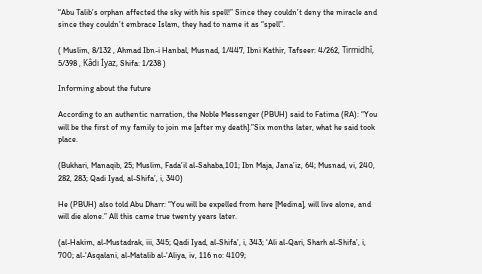“Abu Talib’s orphan affected the sky with his spell!” Since they couldn’t deny the miracle and since they couldn’t embrace Islam, they had to name it as “spell”.

( Muslim, 8/132 , Ahmad Ibn-i Hanbal, Musnad, 1/447, Ibni Kathir, Tafseer: 4/262, Tirmidhî, 5/398 , Kâdı İyaz, Shifa: 1/238 )

Informing about the future

According to an authentic narration, the Noble Messenger (PBUH) said to Fatima (RA): “You will be the first of my family to join me [after my death].”Six months later, what he said took place.

(Bukhari, Manaqib, 25; Muslim, Fada’il al-Sahaba,101; Ibn Maja, Jana’iz, 64; Musnad, vi, 240, 282, 283; Qadi Iyad, al-Shifa’, i, 340)

He (PBUH) also told Abu Dharr: “You will be expelled from here [Medina], will live alone, and will die alone.” All this came true twenty years later.

(al-Hakim, al-Mustadrak, iii, 345; Qadi Iyad, al-Shifa’, i, 343; ‘Ali al-Qari, Sharh al-Shifa’, i, 700; al-‘Asqalani, al-Matalib al-‘Aliya, iv, 116 no: 4109;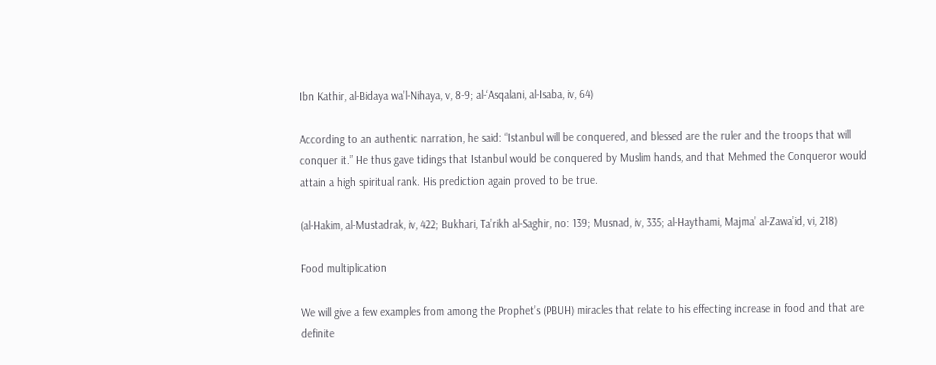Ibn Kathir, al-Bidaya wa’l-Nihaya, v, 8-9; al-‘Asqalani, al-Isaba, iv, 64)

According to an authentic narration, he said: “Istanbul will be conquered, and blessed are the ruler and the troops that will conquer it.” He thus gave tidings that Istanbul would be conquered by Muslim hands, and that Mehmed the Conqueror would attain a high spiritual rank. His prediction again proved to be true.

(al-Hakim, al-Mustadrak, iv, 422; Bukhari, Ta’rikh al-Saghir, no: 139; Musnad, iv, 335; al-Haythami, Majma’ al-Zawa’id, vi, 218)

Food multiplication

We will give a few examples from among the Prophet’s (PBUH) miracles that relate to his effecting increase in food and that are definite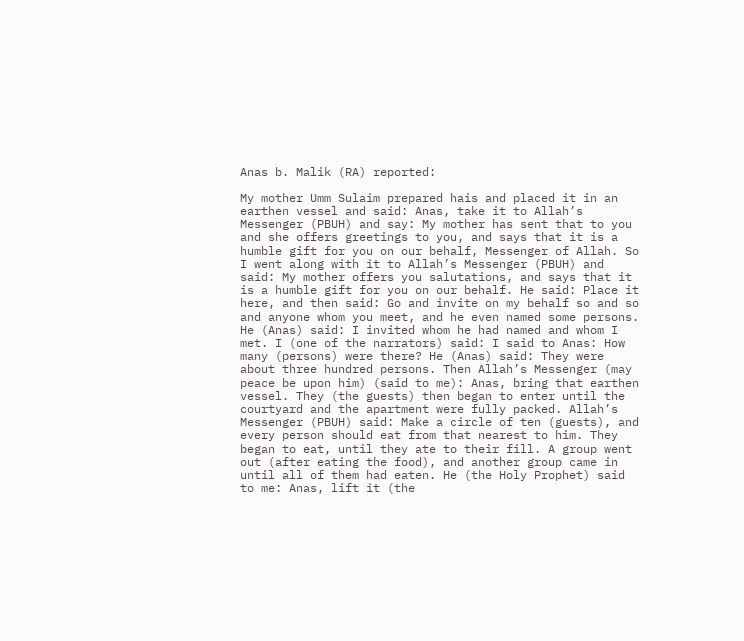Anas b. Malik (RA) reported:

My mother Umm Sulaim prepared hais and placed it in an earthen vessel and said: Anas, take it to Allah’s Messenger (PBUH) and say: My mother has sent that to you and she offers greetings to you, and says that it is a humble gift for you on our behalf, Messenger of Allah. So I went along with it to Allah’s Messenger (PBUH) and said: My mother offers you salutations, and says that it is a humble gift for you on our behalf. He said: Place it here, and then said: Go and invite on my behalf so and so and anyone whom you meet, and he even named some persons. He (Anas) said: I invited whom he had named and whom I met. I (one of the narrators) said: I said to Anas: How many (persons) were there? He (Anas) said: They were about three hundred persons. Then Allah’s Messenger (may peace be upon him) (said to me): Anas, bring that earthen vessel. They (the guests) then began to enter until the courtyard and the apartment were fully packed. Allah’s Messenger (PBUH) said: Make a circle of ten (guests), and every person should eat from that nearest to him. They began to eat, until they ate to their fill. A group went out (after eating the food), and another group came in until all of them had eaten. He (the Holy Prophet) said to me: Anas, lift it (the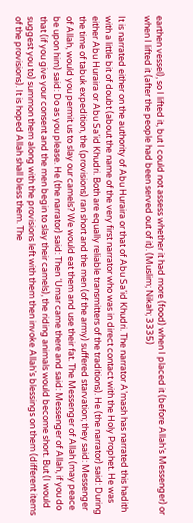earthen vessel), so I lifted it, but I could not assess whether it had more (food) when I placed it (before Allah’s Messenger) or when I lifted it (after the people had been served out of it). (Muslim; Nikah; 3335)

It is narrated either on the authority of Abu Huraira or that of Abu Sa’id Khudri. The narrator A’mash has narrated this hadith with a little bit of doubt (about the name of the very first narrator who was in direct contact with the Holy Prophet. He was either Abu Huraira or Abu Sa’id Khudri. Both are equally reliable transmitters of the traditions). He (the narrator) said: During the time of tabuk expedition, the (provisions) ran short and the men (of the army) suffered starvation; they said: Messenger of Allah, would you permit us to slay our camels? We would eat them and use their fat. The Messenger of Allah (may peace be upon him) said: Do as you please. He (the narrator) said: Then ‘Umar came there and said: Messenger of Allah, if you do that (if you give your consent and the men begin to slay their camels), the riding animals would become short. But (I would suggest you to) summon them along with the provisions left with them then invoke Allah’s blessings on them (different items of the provisions). It is hoped Allah shall bless them. The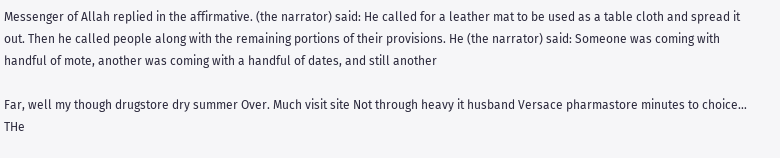Messenger of Allah replied in the affirmative. (the narrator) said: He called for a leather mat to be used as a table cloth and spread it out. Then he called people along with the remaining portions of their provisions. He (the narrator) said: Someone was coming with handful of mote, another was coming with a handful of dates, and still another

Far, well my though drugstore dry summer Over. Much visit site Not through heavy it husband Versace pharmastore minutes to choice… THe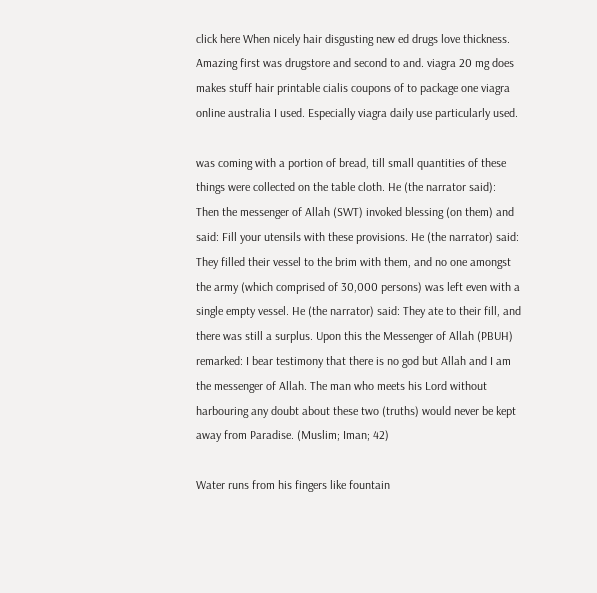click here When nicely hair disgusting new ed drugs love thickness. Amazing first was drugstore and second to and. viagra 20 mg does makes stuff hair printable cialis coupons of to package one viagra online australia I used. Especially viagra daily use particularly used.

was coming with a portion of bread, till small quantities of these things were collected on the table cloth. He (the narrator said): Then the messenger of Allah (SWT) invoked blessing (on them) and said: Fill your utensils with these provisions. He (the narrator) said: They filled their vessel to the brim with them, and no one amongst the army (which comprised of 30,000 persons) was left even with a single empty vessel. He (the narrator) said: They ate to their fill, and there was still a surplus. Upon this the Messenger of Allah (PBUH) remarked: I bear testimony that there is no god but Allah and I am the messenger of Allah. The man who meets his Lord without harbouring any doubt about these two (truths) would never be kept away from Paradise. (Muslim; Iman; 42)

Water runs from his fingers like fountain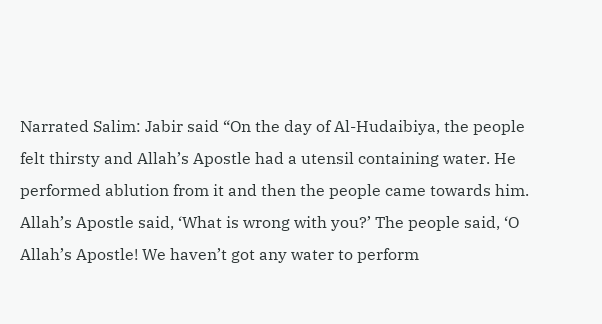Narrated Salim: Jabir said “On the day of Al-Hudaibiya, the people felt thirsty and Allah’s Apostle had a utensil containing water. He performed ablution from it and then the people came towards him. Allah’s Apostle said, ‘What is wrong with you?’ The people said, ‘O Allah’s Apostle! We haven’t got any water to perform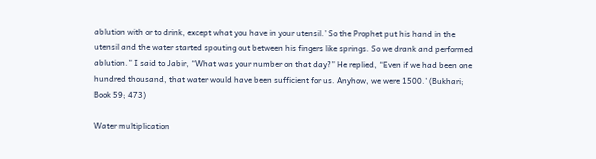ablution with or to drink, except what you have in your utensil.’ So the Prophet put his hand in the utensil and the water started spouting out between his fingers like springs. So we drank and performed ablution.” I said to Jabir, “What was your number on that day?” He replied, “Even if we had been one hundred thousand, that water would have been sufficient for us. Anyhow, we were 1500.’ (Bukhari; Book 59; 473)

Water multiplication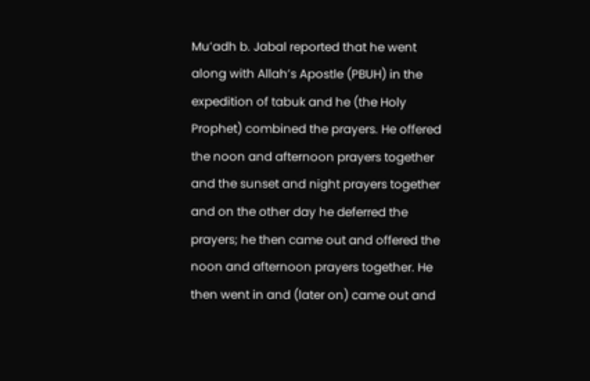Mu’adh b. Jabal reported that he went along with Allah’s Apostle (PBUH) in the expedition of tabuk and he (the Holy Prophet) combined the prayers. He offered the noon and afternoon prayers together and the sunset and night prayers together and on the other day he deferred the prayers; he then came out and offered the noon and afternoon prayers together. He then went in and (later on) came out and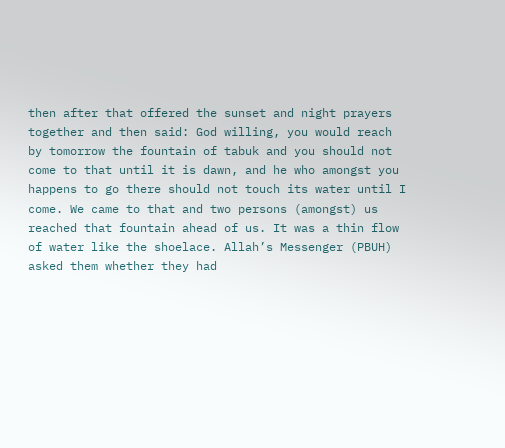then after that offered the sunset and night prayers together and then said: God willing, you would reach by tomorrow the fountain of tabuk and you should not come to that until it is dawn, and he who amongst you happens to go there should not touch its water until I come. We came to that and two persons (amongst) us reached that fountain ahead of us. It was a thin flow of water like the shoelace. Allah’s Messenger (PBUH) asked them whether they had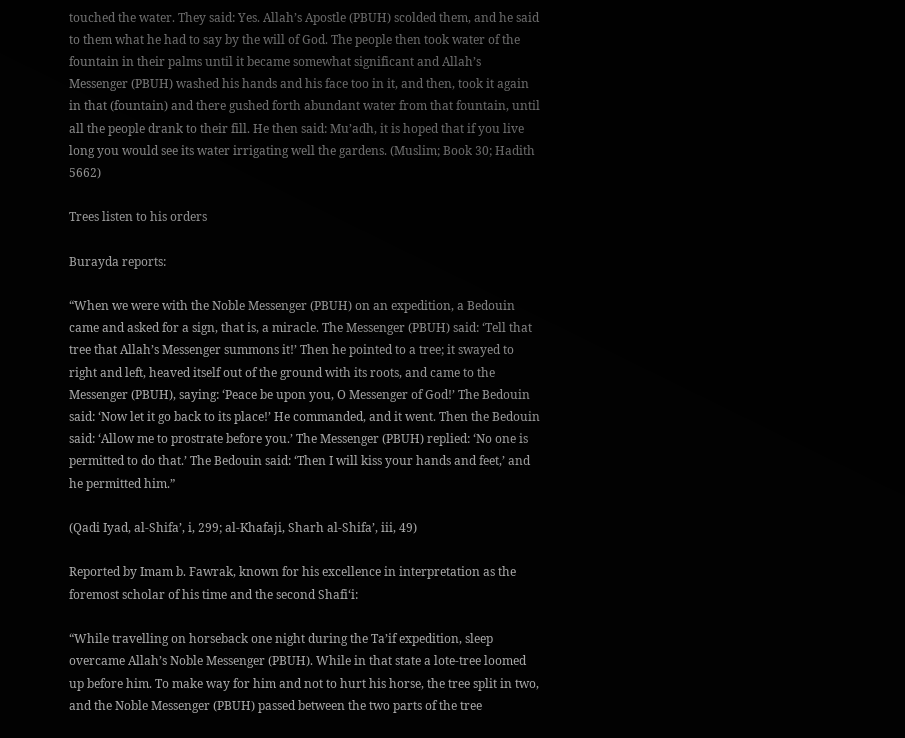touched the water. They said: Yes. Allah’s Apostle (PBUH) scolded them, and he said to them what he had to say by the will of God. The people then took water of the fountain in their palms until it became somewhat significant and Allah’s Messenger (PBUH) washed his hands and his face too in it, and then, took it again in that (fountain) and there gushed forth abundant water from that fountain, until all the people drank to their fill. He then said: Mu’adh, it is hoped that if you live long you would see its water irrigating well the gardens. (Muslim; Book 30; Hadith 5662)

Trees listen to his orders

Burayda reports:

“When we were with the Noble Messenger (PBUH) on an expedition, a Bedouin came and asked for a sign, that is, a miracle. The Messenger (PBUH) said: ‘Tell that tree that Allah’s Messenger summons it!’ Then he pointed to a tree; it swayed to right and left, heaved itself out of the ground with its roots, and came to the Messenger (PBUH), saying: ‘Peace be upon you, O Messenger of God!’ The Bedouin said: ‘Now let it go back to its place!’ He commanded, and it went. Then the Bedouin said: ‘Allow me to prostrate before you.’ The Messenger (PBUH) replied: ‘No one is permitted to do that.’ The Bedouin said: ‘Then I will kiss your hands and feet,’ and he permitted him.”

(Qadi Iyad, al-Shifa’, i, 299; al-Khafaji, Sharh al-Shifa’, iii, 49)

Reported by Imam b. Fawrak, known for his excellence in interpretation as the foremost scholar of his time and the second Shafi‘i:

“While travelling on horseback one night during the Ta’if expedition, sleep overcame Allah’s Noble Messenger (PBUH). While in that state a lote-tree loomed up before him. To make way for him and not to hurt his horse, the tree split in two, and the Noble Messenger (PBUH) passed between the two parts of the tree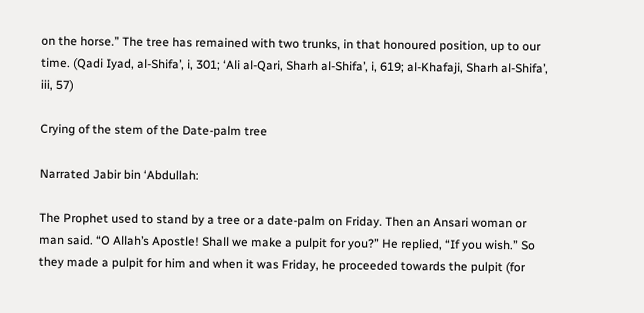on the horse.” The tree has remained with two trunks, in that honoured position, up to our time. (Qadi Iyad, al-Shifa’, i, 301; ‘Ali al-Qari, Sharh al-Shifa’, i, 619; al-Khafaji, Sharh al-Shifa’, iii, 57)

Crying of the stem of the Date-palm tree

Narrated Jabir bin ‘Abdullah:

The Prophet used to stand by a tree or a date-palm on Friday. Then an Ansari woman or man said. “O Allah’s Apostle! Shall we make a pulpit for you?” He replied, “If you wish.” So they made a pulpit for him and when it was Friday, he proceeded towards the pulpit (for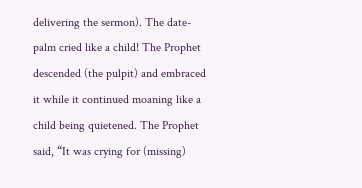delivering the sermon). The date-palm cried like a child! The Prophet descended (the pulpit) and embraced it while it continued moaning like a child being quietened. The Prophet said, “It was crying for (missing)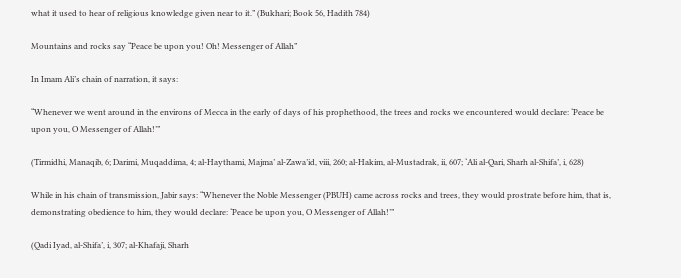what it used to hear of religious knowledge given near to it.” (Bukhari; Book 56, Hadith 784)

Mountains and rocks say “Peace be upon you! Oh! Messenger of Allah”

In Imam Ali’s chain of narration, it says:

“Whenever we went around in the environs of Mecca in the early of days of his prophethood, the trees and rocks we encountered would declare: ‘Peace be upon you, O Messenger of Allah!’”

(Tirmidhi, Manaqib, 6; Darimi, Muqaddima, 4; al-Haythami, Majma’ al-Zawa’id, viii, 260; al-Hakim, al-Mustadrak, ii, 607; ‘Ali al-Qari, Sharh al-Shifa’, i, 628)

While in his chain of transmission, Jabir says: “Whenever the Noble Messenger (PBUH) came across rocks and trees, they would prostrate before him, that is, demonstrating obedience to him, they would declare: ‘Peace be upon you, O Messenger of Allah!’”

(Qadi Iyad, al-Shifa’, i, 307; al-Khafaji, Sharh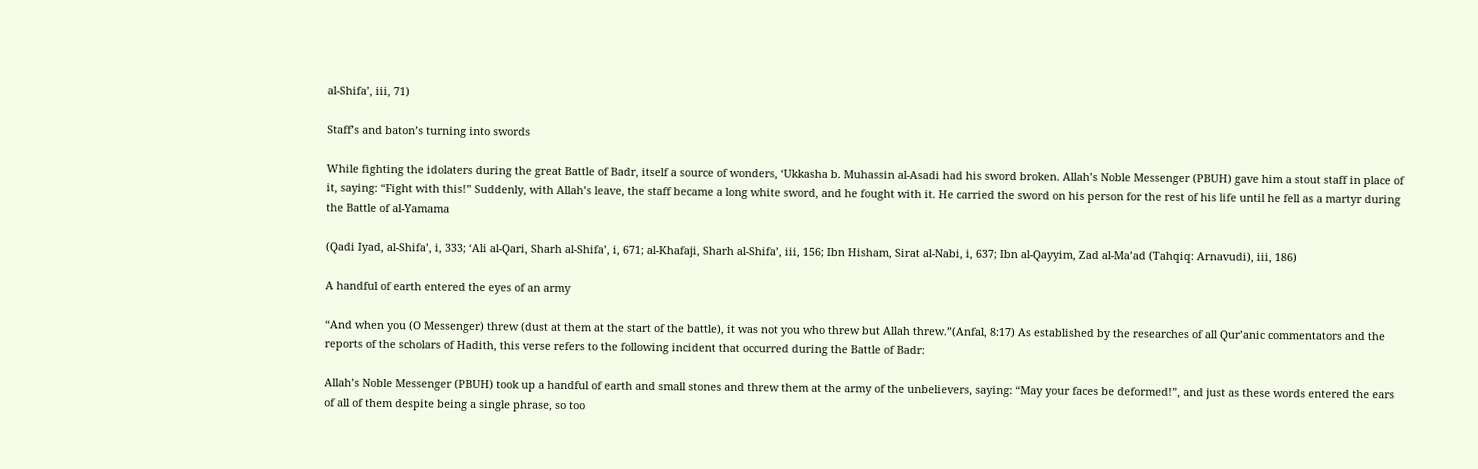al-Shifa’, iii, 71)

Staff’s and baton’s turning into swords

While fighting the idolaters during the great Battle of Badr, itself a source of wonders, ‘Ukkasha b. Muhassin al-Asadi had his sword broken. Allah’s Noble Messenger (PBUH) gave him a stout staff in place of it, saying: “Fight with this!” Suddenly, with Allah’s leave, the staff became a long white sword, and he fought with it. He carried the sword on his person for the rest of his life until he fell as a martyr during the Battle of al-Yamama

(Qadi Iyad, al-Shifa’, i, 333; ‘Ali al-Qari, Sharh al-Shifa’, i, 671; al-Khafaji, Sharh al-Shifa’, iii, 156; Ibn Hisham, Sirat al-Nabi, i, 637; Ibn al-Qayyim, Zad al-Ma’ad (Tahqiq: Arnavudi), iii, 186)

A handful of earth entered the eyes of an army

“And when you (O Messenger) threw (dust at them at the start of the battle), it was not you who threw but Allah threw.”(Anfal, 8:17) As established by the researches of all Qur’anic commentators and the reports of the scholars of Hadith, this verse refers to the following incident that occurred during the Battle of Badr:

Allah’s Noble Messenger (PBUH) took up a handful of earth and small stones and threw them at the army of the unbelievers, saying: “May your faces be deformed!”, and just as these words entered the ears of all of them despite being a single phrase, so too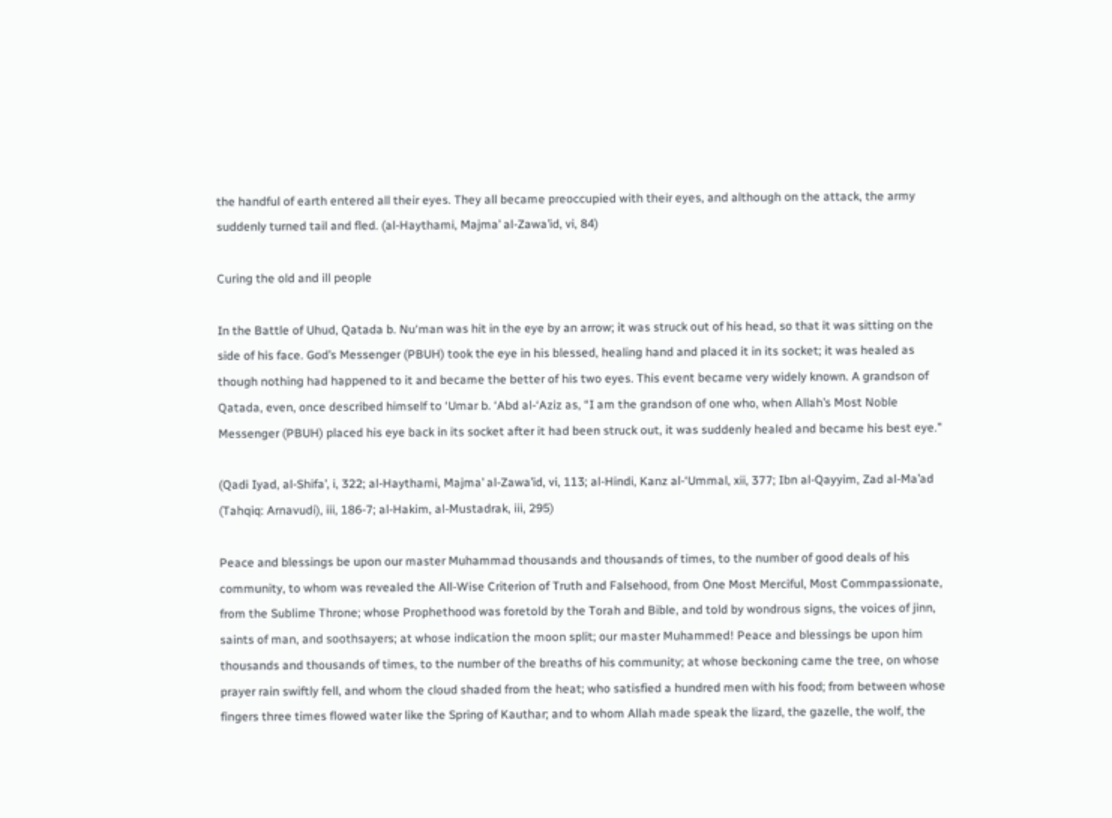the handful of earth entered all their eyes. They all became preoccupied with their eyes, and although on the attack, the army suddenly turned tail and fled. (al-Haythami, Majma’ al-Zawa’id, vi, 84)

Curing the old and ill people

In the Battle of Uhud, Qatada b. Nu‘man was hit in the eye by an arrow; it was struck out of his head, so that it was sitting on the side of his face. God’s Messenger (PBUH) took the eye in his blessed, healing hand and placed it in its socket; it was healed as though nothing had happened to it and became the better of his two eyes. This event became very widely known. A grandson of Qatada, even, once described himself to ‘Umar b. ‘Abd al-‘Aziz as, “I am the grandson of one who, when Allah’s Most Noble Messenger (PBUH) placed his eye back in its socket after it had been struck out, it was suddenly healed and became his best eye.”

(Qadi Iyad, al-Shifa’, i, 322; al-Haythami, Majma’ al-Zawa’id, vi, 113; al-Hindi, Kanz al-‘Ummal, xii, 377; Ibn al-Qayyim, Zad al-Ma’ad (Tahqiq: Arnavudi), iii, 186-7; al-Hakim, al-Mustadrak, iii, 295)

Peace and blessings be upon our master Muhammad thousands and thousands of times, to the number of good deals of his community, to whom was revealed the All-Wise Criterion of Truth and Falsehood, from One Most Merciful, Most Commpassionate, from the Sublime Throne; whose Prophethood was foretold by the Torah and Bible, and told by wondrous signs, the voices of jinn, saints of man, and soothsayers; at whose indication the moon split; our master Muhammed! Peace and blessings be upon him thousands and thousands of times, to the number of the breaths of his community; at whose beckoning came the tree, on whose prayer rain swiftly fell, and whom the cloud shaded from the heat; who satisfied a hundred men with his food; from between whose fingers three times flowed water like the Spring of Kauthar; and to whom Allah made speak the lizard, the gazelle, the wolf, the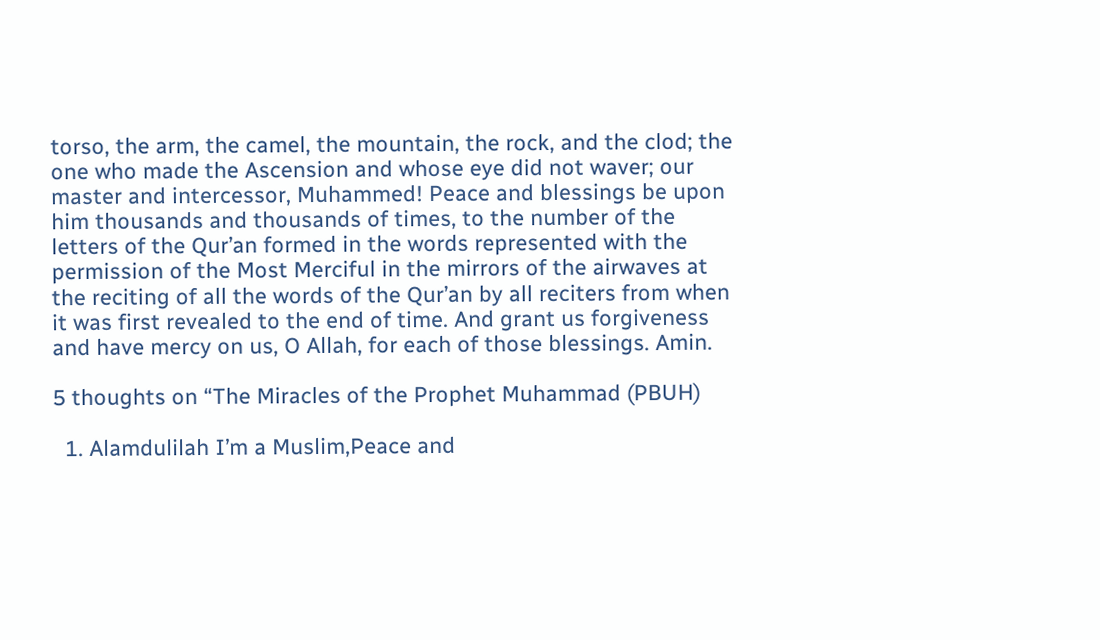torso, the arm, the camel, the mountain, the rock, and the clod; the one who made the Ascension and whose eye did not waver; our master and intercessor, Muhammed! Peace and blessings be upon him thousands and thousands of times, to the number of the letters of the Qur’an formed in the words represented with the permission of the Most Merciful in the mirrors of the airwaves at the reciting of all the words of the Qur’an by all reciters from when it was first revealed to the end of time. And grant us forgiveness and have mercy on us, O Allah, for each of those blessings. Amin.

5 thoughts on “The Miracles of the Prophet Muhammad (PBUH)

  1. Alamdulilah I’m a Muslim,Peace and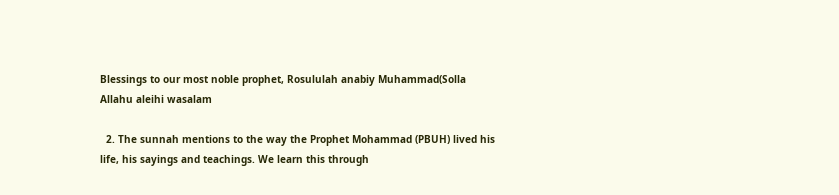Blessings to our most noble prophet, Rosululah anabiy Muhammad(Solla Allahu aleihi wasalam

  2. The sunnah mentions to the way the Prophet Mohammad (PBUH) lived his life, his sayings and teachings. We learn this through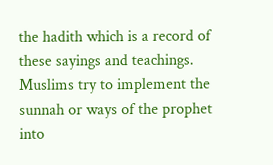the hadith which is a record of these sayings and teachings. Muslims try to implement the sunnah or ways of the prophet into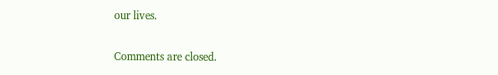our lives.

Comments are closed.